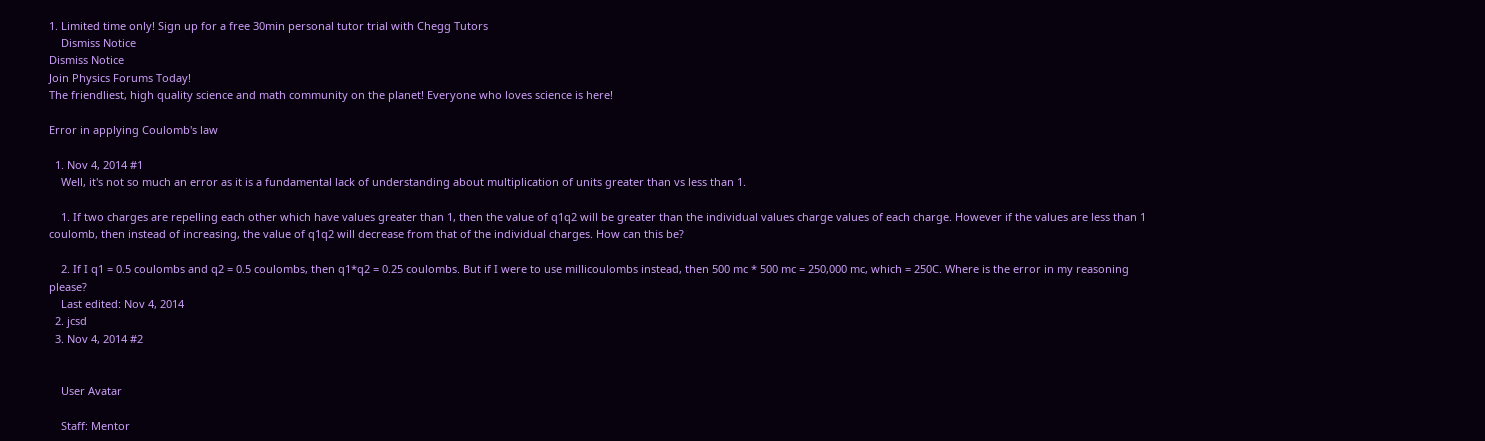1. Limited time only! Sign up for a free 30min personal tutor trial with Chegg Tutors
    Dismiss Notice
Dismiss Notice
Join Physics Forums Today!
The friendliest, high quality science and math community on the planet! Everyone who loves science is here!

Error in applying Coulomb's law

  1. Nov 4, 2014 #1
    Well, it's not so much an error as it is a fundamental lack of understanding about multiplication of units greater than vs less than 1.

    1. If two charges are repelling each other which have values greater than 1, then the value of q1q2 will be greater than the individual values charge values of each charge. However if the values are less than 1 coulomb, then instead of increasing, the value of q1q2 will decrease from that of the individual charges. How can this be?

    2. If I q1 = 0.5 coulombs and q2 = 0.5 coulombs, then q1*q2 = 0.25 coulombs. But if I were to use millicoulombs instead, then 500 mc * 500 mc = 250,000 mc, which = 250C. Where is the error in my reasoning please?
    Last edited: Nov 4, 2014
  2. jcsd
  3. Nov 4, 2014 #2


    User Avatar

    Staff: Mentor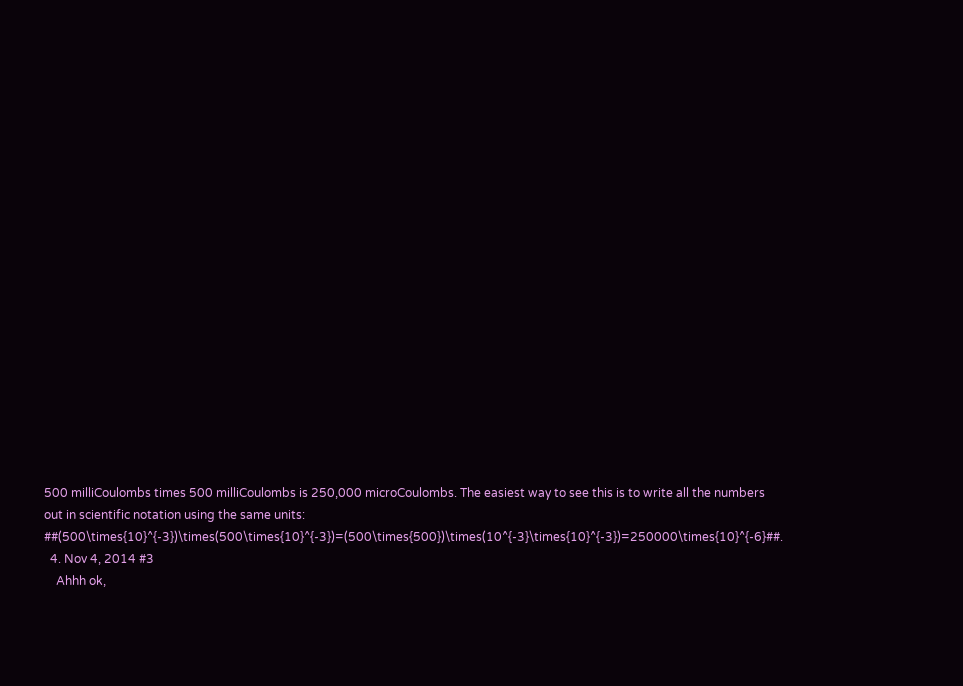500 milliCoulombs times 500 milliCoulombs is 250,000 microCoulombs. The easiest way to see this is to write all the numbers out in scientific notation using the same units: ##(500\times{10}^{-3})\times(500\times{10}^{-3})=(500\times{500})\times(10^{-3}\times{10}^{-3})=250000\times{10}^{-6}##.
  4. Nov 4, 2014 #3
    Ahhh ok,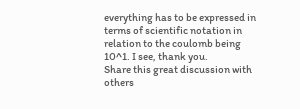everything has to be expressed in terms of scientific notation in relation to the coulomb being 10^1. I see, thank you.
Share this great discussion with others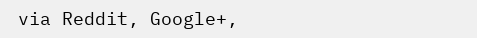via Reddit, Google+,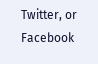Twitter, or Facebook